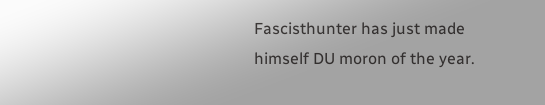Fascisthunter has just made himself DU moron of the year.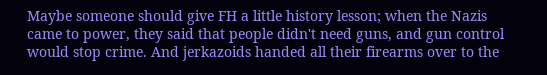Maybe someone should give FH a little history lesson; when the Nazis came to power, they said that people didn't need guns, and gun control would stop crime. And jerkazoids handed all their firearms over to the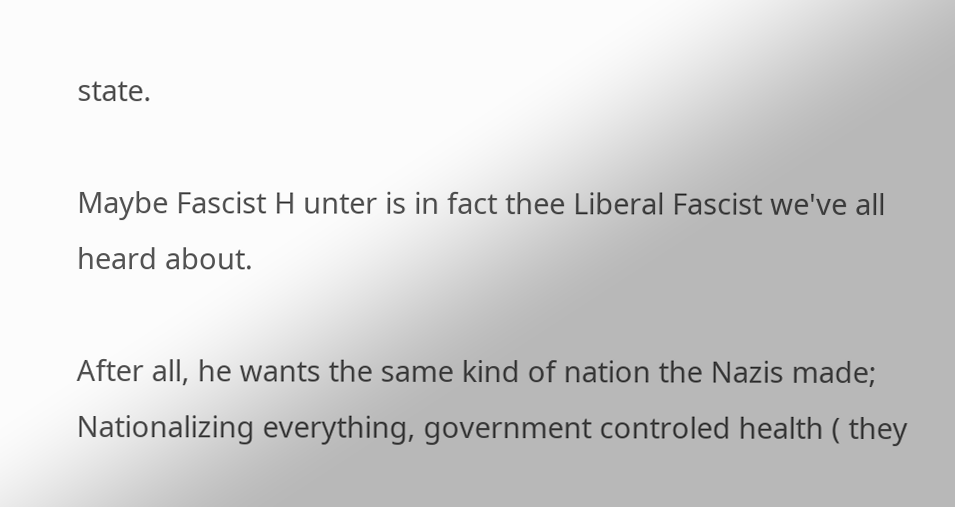state.

Maybe Fascist H unter is in fact thee Liberal Fascist we've all heard about.

After all, he wants the same kind of nation the Nazis made; Nationalizing everything, government controled health ( they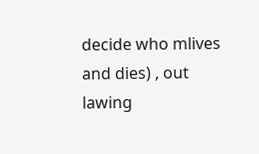decide who mlives and dies) , out lawing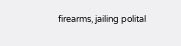firearms, jailing polital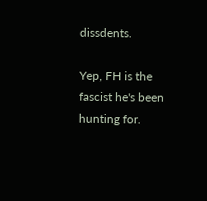dissdents.

Yep, FH is the fascist he's been hunting for.